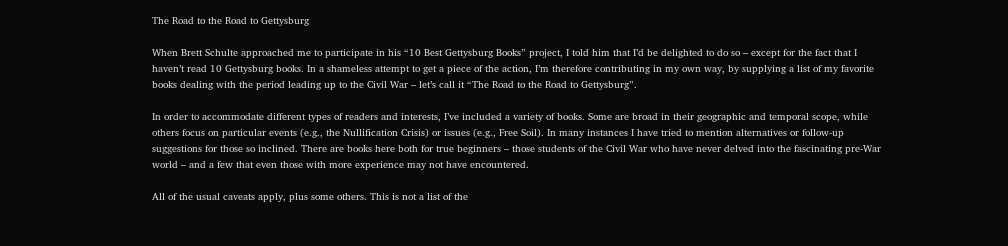The Road to the Road to Gettysburg

When Brett Schulte approached me to participate in his “10 Best Gettysburg Books” project, I told him that I’d be delighted to do so – except for the fact that I haven’t read 10 Gettysburg books. In a shameless attempt to get a piece of the action, I’m therefore contributing in my own way, by supplying a list of my favorite books dealing with the period leading up to the Civil War – let’s call it “The Road to the Road to Gettysburg”.

In order to accommodate different types of readers and interests, I’ve included a variety of books. Some are broad in their geographic and temporal scope, while others focus on particular events (e.g., the Nullification Crisis) or issues (e.g., Free Soil). In many instances I have tried to mention alternatives or follow-up suggestions for those so inclined. There are books here both for true beginners – those students of the Civil War who have never delved into the fascinating pre-War world – and a few that even those with more experience may not have encountered.

All of the usual caveats apply, plus some others. This is not a list of the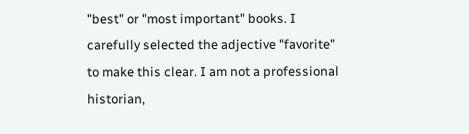"best" or "most important" books. I carefully selected the adjective "favorite" to make this clear. I am not a professional historian,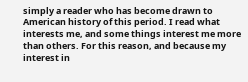simply a reader who has become drawn to American history of this period. I read what interests me, and some things interest me more than others. For this reason, and because my interest in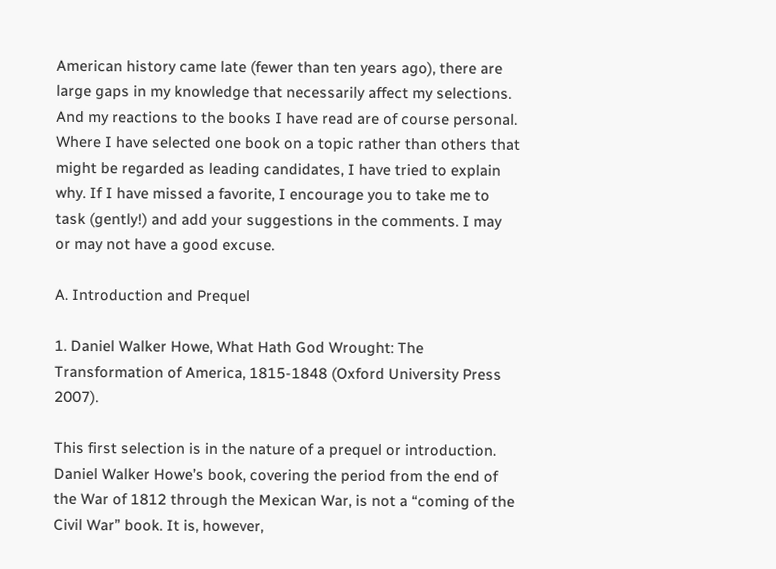American history came late (fewer than ten years ago), there are large gaps in my knowledge that necessarily affect my selections. And my reactions to the books I have read are of course personal. Where I have selected one book on a topic rather than others that might be regarded as leading candidates, I have tried to explain why. If I have missed a favorite, I encourage you to take me to task (gently!) and add your suggestions in the comments. I may or may not have a good excuse.

A. Introduction and Prequel

1. Daniel Walker Howe, What Hath God Wrought: The Transformation of America, 1815-1848 (Oxford University Press 2007).

This first selection is in the nature of a prequel or introduction. Daniel Walker Howe’s book, covering the period from the end of the War of 1812 through the Mexican War, is not a “coming of the Civil War” book. It is, however,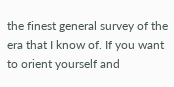the finest general survey of the era that I know of. If you want to orient yourself and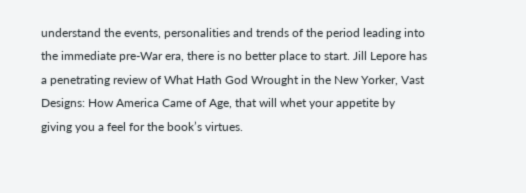understand the events, personalities and trends of the period leading into the immediate pre-War era, there is no better place to start. Jill Lepore has a penetrating review of What Hath God Wrought in the New Yorker, Vast Designs: How America Came of Age, that will whet your appetite by giving you a feel for the book’s virtues.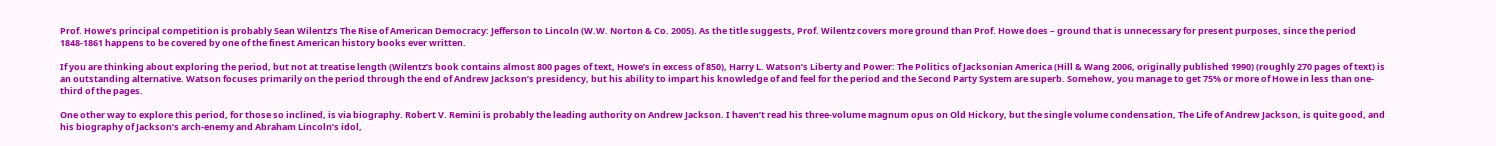Prof. Howe’s principal competition is probably Sean Wilentz’s The Rise of American Democracy: Jefferson to Lincoln (W.W. Norton & Co. 2005). As the title suggests, Prof. Wilentz covers more ground than Prof. Howe does – ground that is unnecessary for present purposes, since the period 1848-1861 happens to be covered by one of the finest American history books ever written.

If you are thinking about exploring the period, but not at treatise length (Wilentz’s book contains almost 800 pages of text, Howe’s in excess of 850), Harry L. Watson’s Liberty and Power: The Politics of Jacksonian America (Hill & Wang 2006, originally published 1990) (roughly 270 pages of text) is an outstanding alternative. Watson focuses primarily on the period through the end of Andrew Jackson’s presidency, but his ability to impart his knowledge of and feel for the period and the Second Party System are superb. Somehow, you manage to get 75% or more of Howe in less than one-third of the pages.

One other way to explore this period, for those so inclined, is via biography. Robert V. Remini is probably the leading authority on Andrew Jackson. I haven’t read his three-volume magnum opus on Old Hickory, but the single volume condensation, The Life of Andrew Jackson, is quite good, and his biography of Jackson’s arch-enemy and Abraham Lincoln’s idol,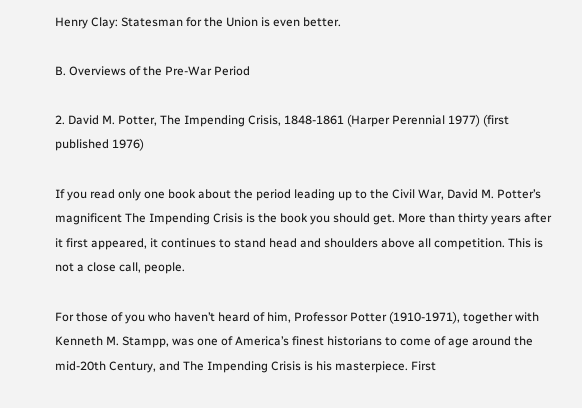Henry Clay: Statesman for the Union is even better.

B. Overviews of the Pre-War Period

2. David M. Potter, The Impending Crisis, 1848-1861 (Harper Perennial 1977) (first published 1976)

If you read only one book about the period leading up to the Civil War, David M. Potter’s magnificent The Impending Crisis is the book you should get. More than thirty years after it first appeared, it continues to stand head and shoulders above all competition. This is not a close call, people.

For those of you who haven’t heard of him, Professor Potter (1910-1971), together with Kenneth M. Stampp, was one of America’s finest historians to come of age around the mid-20th Century, and The Impending Crisis is his masterpiece. First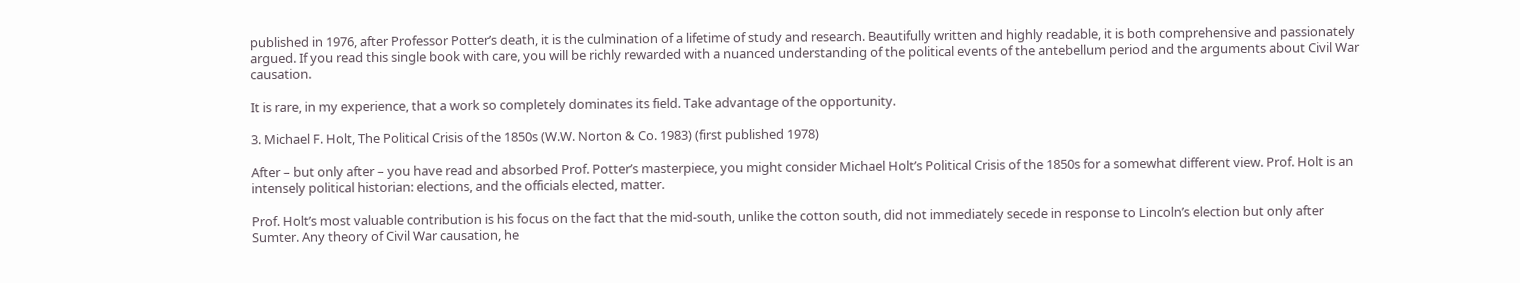published in 1976, after Professor Potter’s death, it is the culmination of a lifetime of study and research. Beautifully written and highly readable, it is both comprehensive and passionately argued. If you read this single book with care, you will be richly rewarded with a nuanced understanding of the political events of the antebellum period and the arguments about Civil War causation.

It is rare, in my experience, that a work so completely dominates its field. Take advantage of the opportunity.

3. Michael F. Holt, The Political Crisis of the 1850s (W.W. Norton & Co. 1983) (first published 1978)

After – but only after – you have read and absorbed Prof. Potter’s masterpiece, you might consider Michael Holt’s Political Crisis of the 1850s for a somewhat different view. Prof. Holt is an intensely political historian: elections, and the officials elected, matter.

Prof. Holt’s most valuable contribution is his focus on the fact that the mid-south, unlike the cotton south, did not immediately secede in response to Lincoln’s election but only after Sumter. Any theory of Civil War causation, he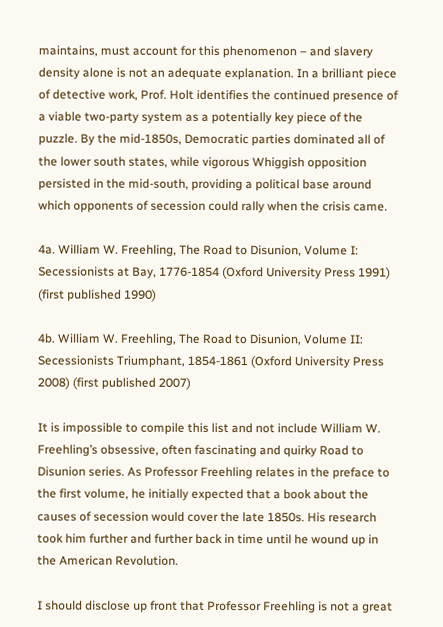maintains, must account for this phenomenon – and slavery density alone is not an adequate explanation. In a brilliant piece of detective work, Prof. Holt identifies the continued presence of a viable two-party system as a potentially key piece of the puzzle. By the mid-1850s, Democratic parties dominated all of the lower south states, while vigorous Whiggish opposition persisted in the mid-south, providing a political base around which opponents of secession could rally when the crisis came.

4a. William W. Freehling, The Road to Disunion, Volume I: Secessionists at Bay, 1776-1854 (Oxford University Press 1991) (first published 1990)

4b. William W. Freehling, The Road to Disunion, Volume II: Secessionists Triumphant, 1854-1861 (Oxford University Press 2008) (first published 2007)

It is impossible to compile this list and not include William W. Freehling’s obsessive, often fascinating and quirky Road to Disunion series. As Professor Freehling relates in the preface to the first volume, he initially expected that a book about the causes of secession would cover the late 1850s. His research took him further and further back in time until he wound up in the American Revolution.

I should disclose up front that Professor Freehling is not a great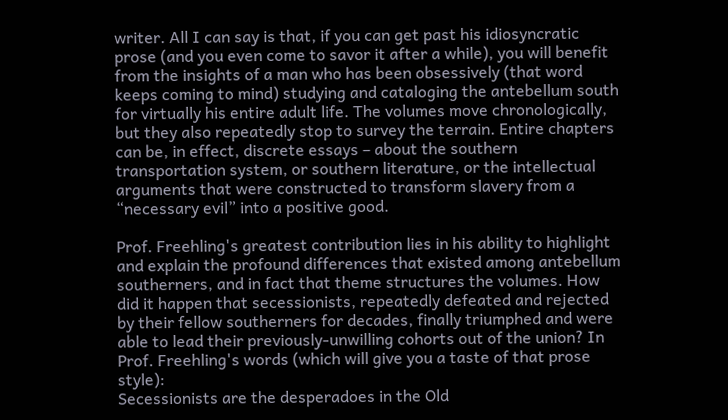writer. All I can say is that, if you can get past his idiosyncratic prose (and you even come to savor it after a while), you will benefit from the insights of a man who has been obsessively (that word keeps coming to mind) studying and cataloging the antebellum south for virtually his entire adult life. The volumes move chronologically, but they also repeatedly stop to survey the terrain. Entire chapters can be, in effect, discrete essays – about the southern transportation system, or southern literature, or the intellectual arguments that were constructed to transform slavery from a “necessary evil” into a positive good.

Prof. Freehling's greatest contribution lies in his ability to highlight and explain the profound differences that existed among antebellum southerners, and in fact that theme structures the volumes. How did it happen that secessionists, repeatedly defeated and rejected by their fellow southerners for decades, finally triumphed and were able to lead their previously-unwilling cohorts out of the union? In Prof. Freehling's words (which will give you a taste of that prose style):
Secessionists are the desperadoes in the Old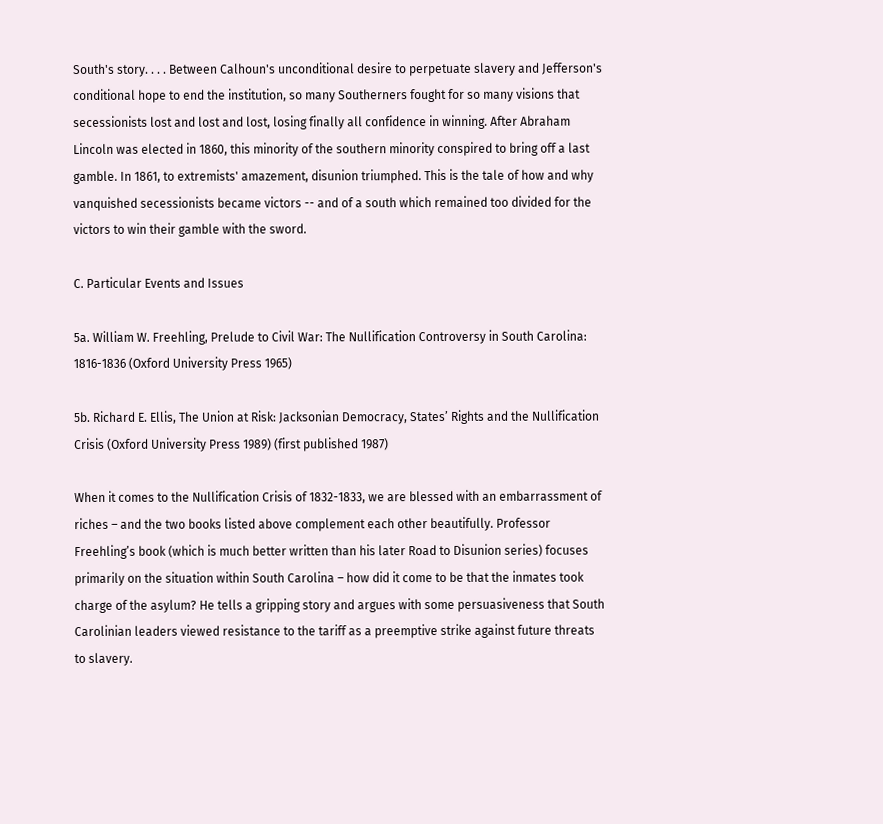South's story. . . . Between Calhoun's unconditional desire to perpetuate slavery and Jefferson's conditional hope to end the institution, so many Southerners fought for so many visions that secessionists lost and lost and lost, losing finally all confidence in winning. After Abraham Lincoln was elected in 1860, this minority of the southern minority conspired to bring off a last gamble. In 1861, to extremists' amazement, disunion triumphed. This is the tale of how and why vanquished secessionists became victors -- and of a south which remained too divided for the victors to win their gamble with the sword.

C. Particular Events and Issues

5a. William W. Freehling, Prelude to Civil War: The Nullification Controversy in South Carolina: 1816-1836 (Oxford University Press 1965)

5b. Richard E. Ellis, The Union at Risk: Jacksonian Democracy, States’ Rights and the Nullification Crisis (Oxford University Press 1989) (first published 1987)

When it comes to the Nullification Crisis of 1832-1833, we are blessed with an embarrassment of riches – and the two books listed above complement each other beautifully. Professor Freehling’s book (which is much better written than his later Road to Disunion series) focuses primarily on the situation within South Carolina – how did it come to be that the inmates took charge of the asylum? He tells a gripping story and argues with some persuasiveness that South Carolinian leaders viewed resistance to the tariff as a preemptive strike against future threats to slavery.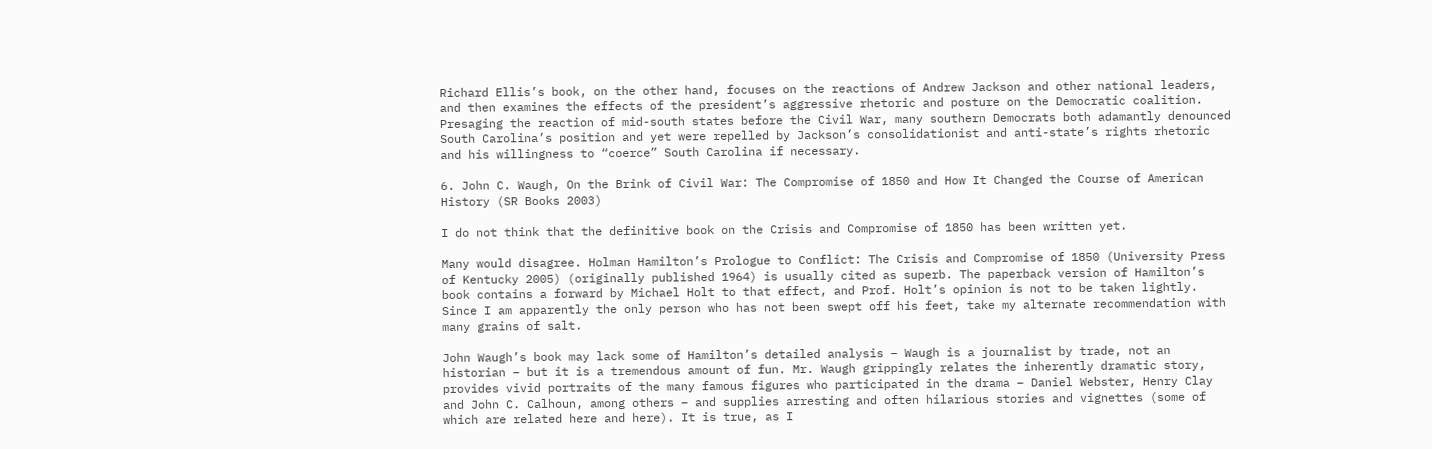Richard Ellis’s book, on the other hand, focuses on the reactions of Andrew Jackson and other national leaders, and then examines the effects of the president’s aggressive rhetoric and posture on the Democratic coalition. Presaging the reaction of mid-south states before the Civil War, many southern Democrats both adamantly denounced South Carolina’s position and yet were repelled by Jackson’s consolidationist and anti-state’s rights rhetoric and his willingness to “coerce” South Carolina if necessary.

6. John C. Waugh, On the Brink of Civil War: The Compromise of 1850 and How It Changed the Course of American History (SR Books 2003)

I do not think that the definitive book on the Crisis and Compromise of 1850 has been written yet.

Many would disagree. Holman Hamilton’s Prologue to Conflict: The Crisis and Compromise of 1850 (University Press of Kentucky 2005) (originally published 1964) is usually cited as superb. The paperback version of Hamilton’s book contains a forward by Michael Holt to that effect, and Prof. Holt’s opinion is not to be taken lightly. Since I am apparently the only person who has not been swept off his feet, take my alternate recommendation with many grains of salt.

John Waugh’s book may lack some of Hamilton’s detailed analysis – Waugh is a journalist by trade, not an historian – but it is a tremendous amount of fun. Mr. Waugh grippingly relates the inherently dramatic story, provides vivid portraits of the many famous figures who participated in the drama – Daniel Webster, Henry Clay and John C. Calhoun, among others – and supplies arresting and often hilarious stories and vignettes (some of which are related here and here). It is true, as I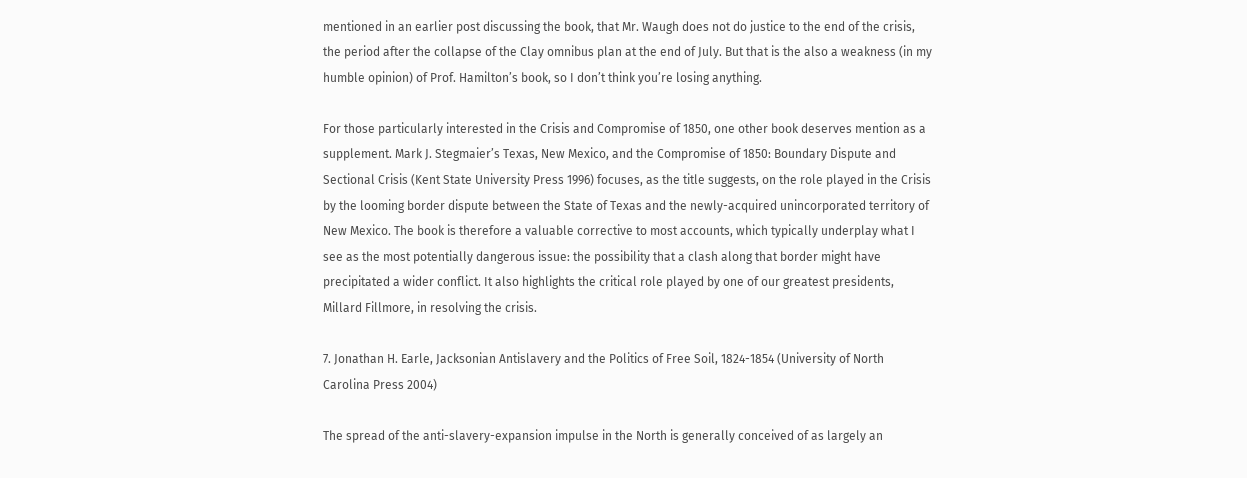mentioned in an earlier post discussing the book, that Mr. Waugh does not do justice to the end of the crisis, the period after the collapse of the Clay omnibus plan at the end of July. But that is the also a weakness (in my humble opinion) of Prof. Hamilton’s book, so I don’t think you’re losing anything.

For those particularly interested in the Crisis and Compromise of 1850, one other book deserves mention as a supplement. Mark J. Stegmaier’s Texas, New Mexico, and the Compromise of 1850: Boundary Dispute and Sectional Crisis (Kent State University Press 1996) focuses, as the title suggests, on the role played in the Crisis by the looming border dispute between the State of Texas and the newly-acquired unincorporated territory of New Mexico. The book is therefore a valuable corrective to most accounts, which typically underplay what I see as the most potentially dangerous issue: the possibility that a clash along that border might have precipitated a wider conflict. It also highlights the critical role played by one of our greatest presidents, Millard Fillmore, in resolving the crisis.

7. Jonathan H. Earle, Jacksonian Antislavery and the Politics of Free Soil, 1824-1854 (University of North Carolina Press 2004)

The spread of the anti-slavery-expansion impulse in the North is generally conceived of as largely an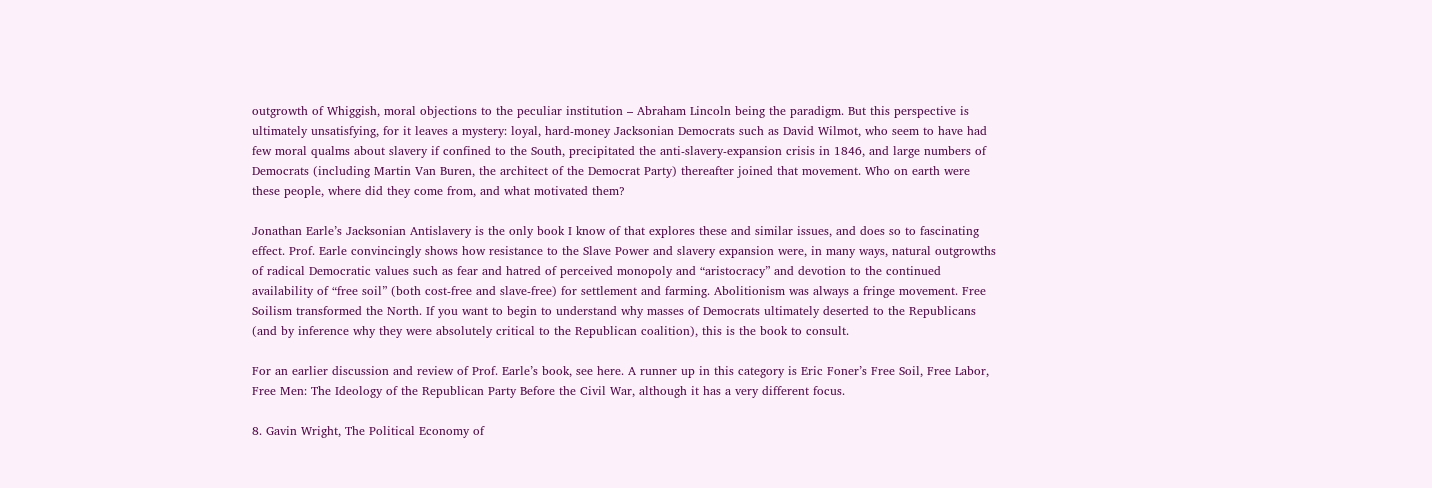outgrowth of Whiggish, moral objections to the peculiar institution – Abraham Lincoln being the paradigm. But this perspective is ultimately unsatisfying, for it leaves a mystery: loyal, hard-money Jacksonian Democrats such as David Wilmot, who seem to have had few moral qualms about slavery if confined to the South, precipitated the anti-slavery-expansion crisis in 1846, and large numbers of Democrats (including Martin Van Buren, the architect of the Democrat Party) thereafter joined that movement. Who on earth were these people, where did they come from, and what motivated them?

Jonathan Earle’s Jacksonian Antislavery is the only book I know of that explores these and similar issues, and does so to fascinating effect. Prof. Earle convincingly shows how resistance to the Slave Power and slavery expansion were, in many ways, natural outgrowths of radical Democratic values such as fear and hatred of perceived monopoly and “aristocracy” and devotion to the continued availability of “free soil” (both cost-free and slave-free) for settlement and farming. Abolitionism was always a fringe movement. Free Soilism transformed the North. If you want to begin to understand why masses of Democrats ultimately deserted to the Republicans (and by inference why they were absolutely critical to the Republican coalition), this is the book to consult.

For an earlier discussion and review of Prof. Earle’s book, see here. A runner up in this category is Eric Foner’s Free Soil, Free Labor, Free Men: The Ideology of the Republican Party Before the Civil War, although it has a very different focus.

8. Gavin Wright, The Political Economy of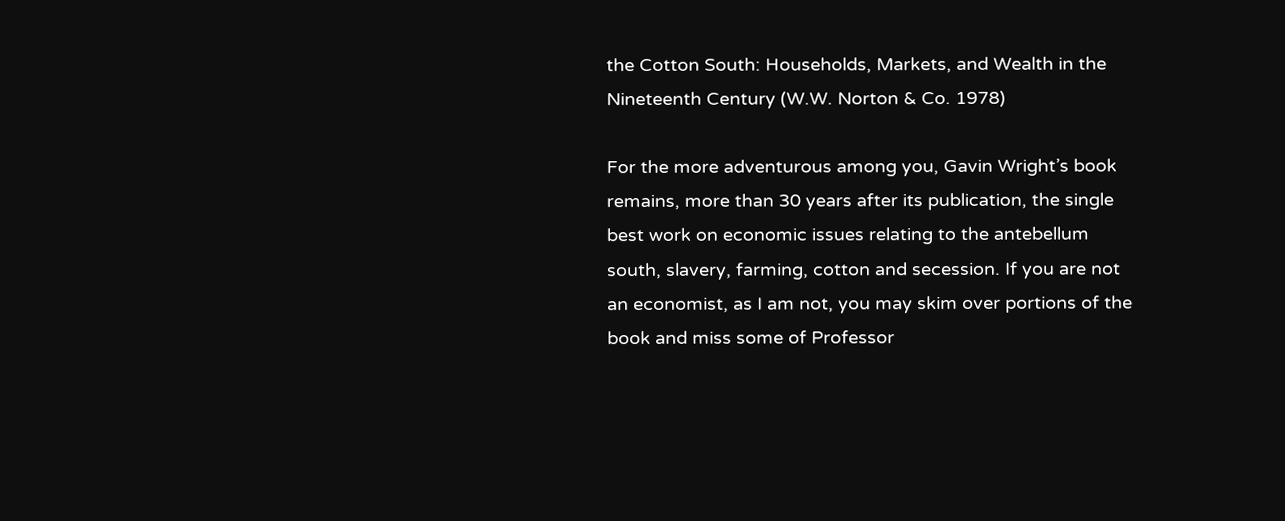the Cotton South: Households, Markets, and Wealth in the Nineteenth Century (W.W. Norton & Co. 1978)

For the more adventurous among you, Gavin Wright’s book remains, more than 30 years after its publication, the single best work on economic issues relating to the antebellum south, slavery, farming, cotton and secession. If you are not an economist, as I am not, you may skim over portions of the book and miss some of Professor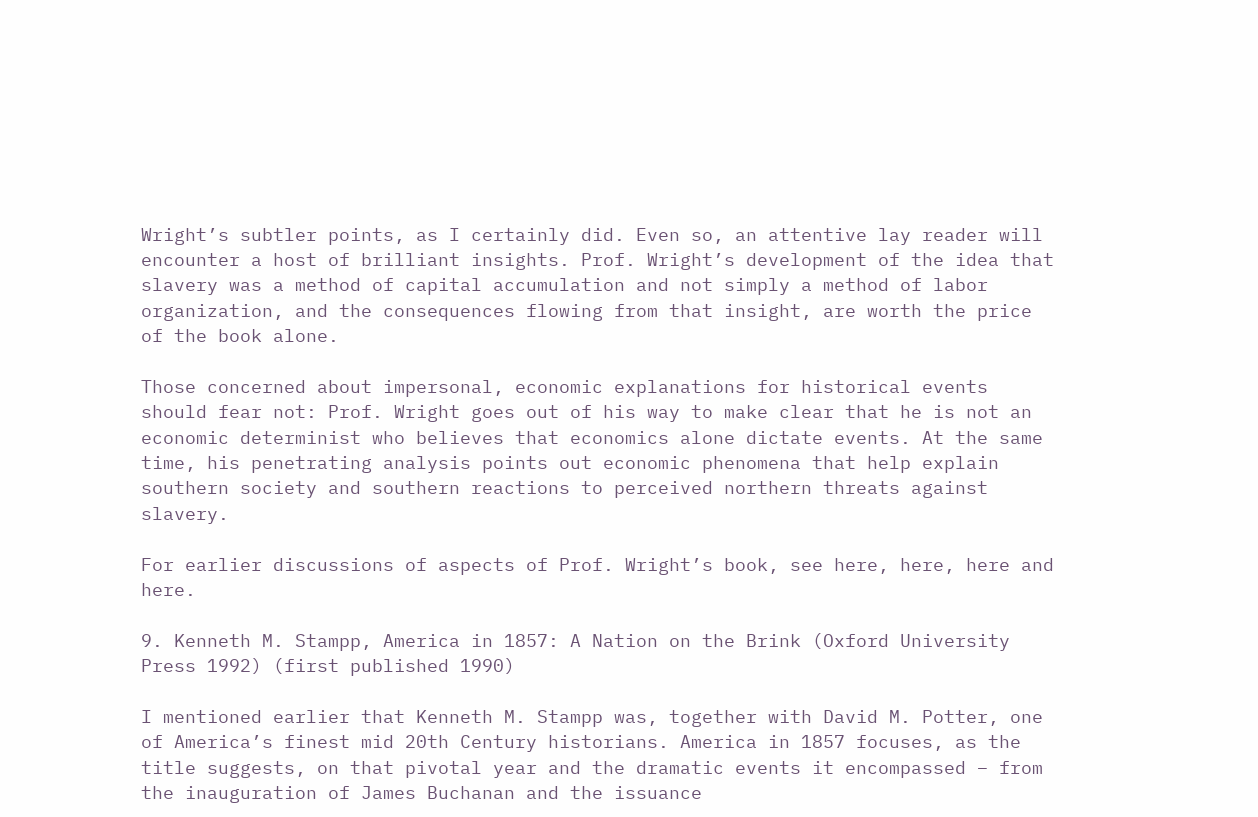Wright’s subtler points, as I certainly did. Even so, an attentive lay reader will encounter a host of brilliant insights. Prof. Wright’s development of the idea that slavery was a method of capital accumulation and not simply a method of labor organization, and the consequences flowing from that insight, are worth the price of the book alone.

Those concerned about impersonal, economic explanations for historical events should fear not: Prof. Wright goes out of his way to make clear that he is not an economic determinist who believes that economics alone dictate events. At the same time, his penetrating analysis points out economic phenomena that help explain southern society and southern reactions to perceived northern threats against slavery.

For earlier discussions of aspects of Prof. Wright’s book, see here, here, here and here.

9. Kenneth M. Stampp, America in 1857: A Nation on the Brink (Oxford University Press 1992) (first published 1990)

I mentioned earlier that Kenneth M. Stampp was, together with David M. Potter, one of America’s finest mid 20th Century historians. America in 1857 focuses, as the title suggests, on that pivotal year and the dramatic events it encompassed – from the inauguration of James Buchanan and the issuance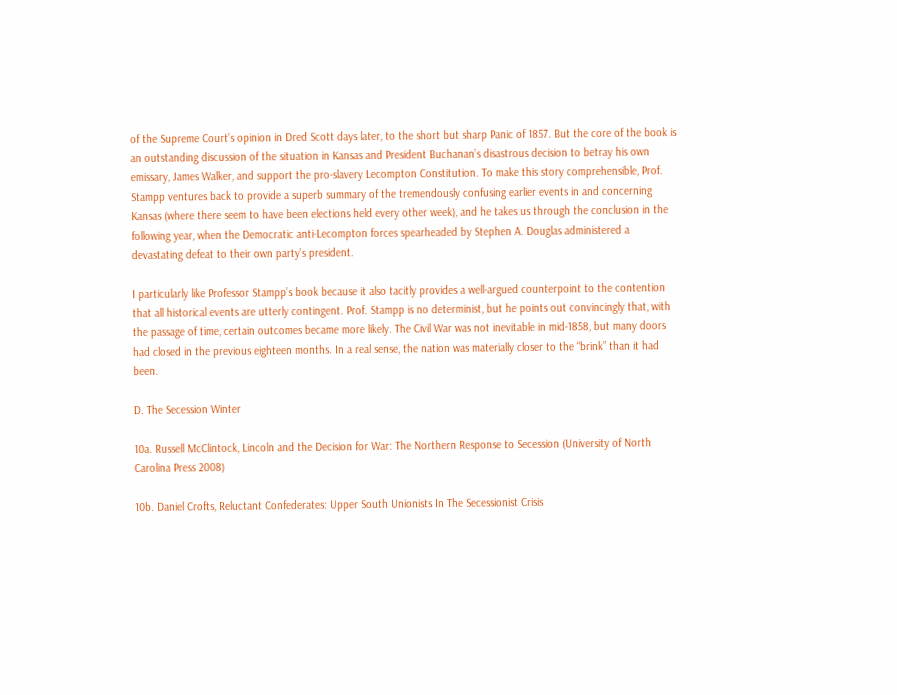of the Supreme Court’s opinion in Dred Scott days later, to the short but sharp Panic of 1857. But the core of the book is an outstanding discussion of the situation in Kansas and President Buchanan’s disastrous decision to betray his own emissary, James Walker, and support the pro-slavery Lecompton Constitution. To make this story comprehensible, Prof. Stampp ventures back to provide a superb summary of the tremendously confusing earlier events in and concerning Kansas (where there seem to have been elections held every other week), and he takes us through the conclusion in the following year, when the Democratic anti-Lecompton forces spearheaded by Stephen A. Douglas administered a devastating defeat to their own party’s president.

I particularly like Professor Stampp’s book because it also tacitly provides a well-argued counterpoint to the contention that all historical events are utterly contingent. Prof. Stampp is no determinist, but he points out convincingly that, with the passage of time, certain outcomes became more likely. The Civil War was not inevitable in mid-1858, but many doors had closed in the previous eighteen months. In a real sense, the nation was materially closer to the “brink” than it had been.

D. The Secession Winter

10a. Russell McClintock, Lincoln and the Decision for War: The Northern Response to Secession (University of North Carolina Press 2008)

10b. Daniel Crofts, Reluctant Confederates: Upper South Unionists In The Secessionist Crisis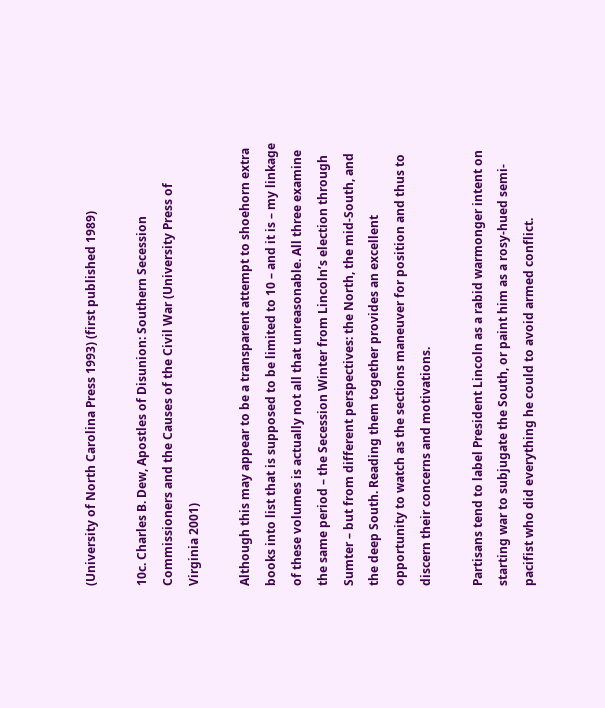(University of North Carolina Press 1993) (first published 1989)

10c. Charles B. Dew, Apostles of Disunion: Southern Secession Commissioners and the Causes of the Civil War (University Press of Virginia 2001)

Although this may appear to be a transparent attempt to shoehorn extra books into list that is supposed to be limited to 10 – and it is – my linkage of these volumes is actually not all that unreasonable. All three examine the same period – the Secession Winter from Lincoln’s election through Sumter – but from different perspectives: the North, the mid-South, and the deep South. Reading them together provides an excellent opportunity to watch as the sections maneuver for position and thus to discern their concerns and motivations.

Partisans tend to label President Lincoln as a rabid warmonger intent on starting war to subjugate the South, or paint him as a rosy-hued semi-pacifist who did everything he could to avoid armed conflict.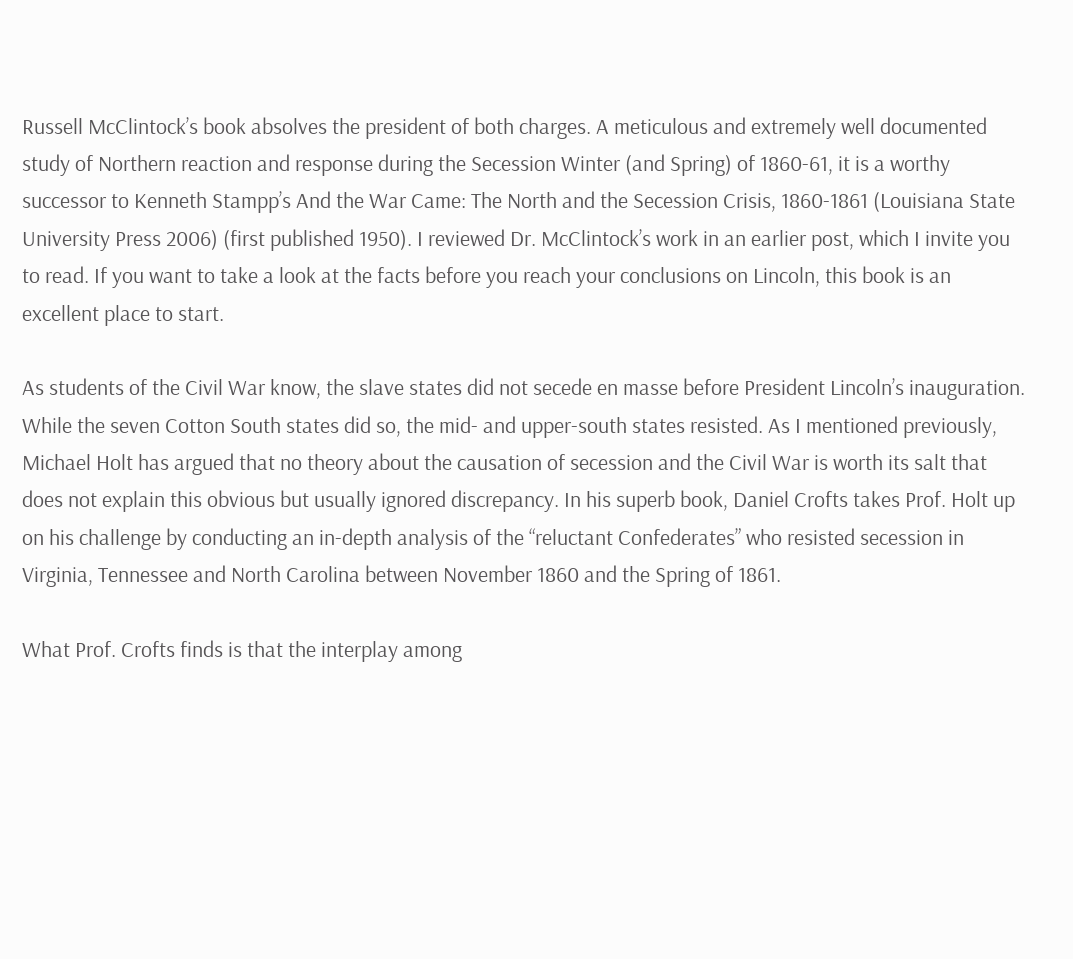Russell McClintock’s book absolves the president of both charges. A meticulous and extremely well documented study of Northern reaction and response during the Secession Winter (and Spring) of 1860-61, it is a worthy successor to Kenneth Stampp’s And the War Came: The North and the Secession Crisis, 1860-1861 (Louisiana State University Press 2006) (first published 1950). I reviewed Dr. McClintock’s work in an earlier post, which I invite you to read. If you want to take a look at the facts before you reach your conclusions on Lincoln, this book is an excellent place to start.

As students of the Civil War know, the slave states did not secede en masse before President Lincoln’s inauguration. While the seven Cotton South states did so, the mid- and upper-south states resisted. As I mentioned previously, Michael Holt has argued that no theory about the causation of secession and the Civil War is worth its salt that does not explain this obvious but usually ignored discrepancy. In his superb book, Daniel Crofts takes Prof. Holt up on his challenge by conducting an in-depth analysis of the “reluctant Confederates” who resisted secession in Virginia, Tennessee and North Carolina between November 1860 and the Spring of 1861.

What Prof. Crofts finds is that the interplay among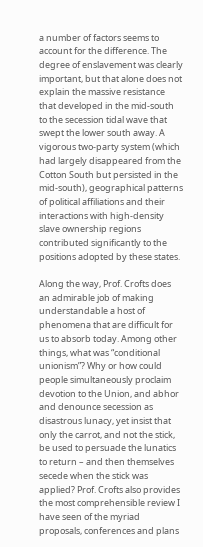a number of factors seems to account for the difference. The degree of enslavement was clearly important, but that alone does not explain the massive resistance that developed in the mid-south to the secession tidal wave that swept the lower south away. A vigorous two-party system (which had largely disappeared from the Cotton South but persisted in the mid-south), geographical patterns of political affiliations and their interactions with high-density slave ownership regions contributed significantly to the positions adopted by these states.

Along the way, Prof. Crofts does an admirable job of making understandable a host of phenomena that are difficult for us to absorb today. Among other things, what was “conditional unionism”? Why or how could people simultaneously proclaim devotion to the Union, and abhor and denounce secession as disastrous lunacy, yet insist that only the carrot, and not the stick, be used to persuade the lunatics to return – and then themselves secede when the stick was applied? Prof. Crofts also provides the most comprehensible review I have seen of the myriad proposals, conferences and plans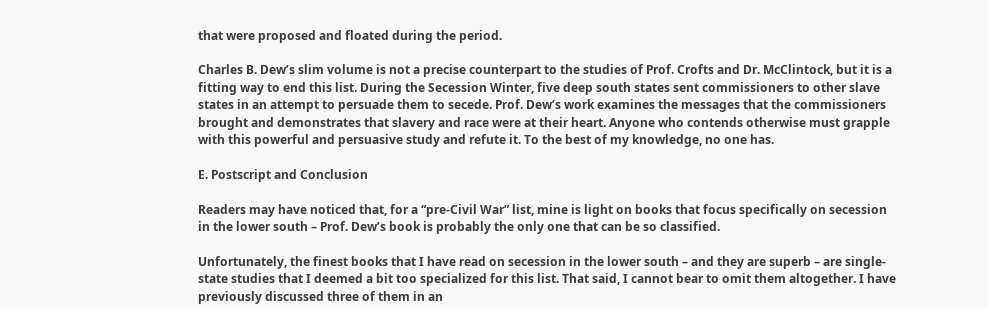that were proposed and floated during the period.

Charles B. Dew’s slim volume is not a precise counterpart to the studies of Prof. Crofts and Dr. McClintock, but it is a fitting way to end this list. During the Secession Winter, five deep south states sent commissioners to other slave states in an attempt to persuade them to secede. Prof. Dew’s work examines the messages that the commissioners brought and demonstrates that slavery and race were at their heart. Anyone who contends otherwise must grapple with this powerful and persuasive study and refute it. To the best of my knowledge, no one has.

E. Postscript and Conclusion

Readers may have noticed that, for a “pre-Civil War” list, mine is light on books that focus specifically on secession in the lower south – Prof. Dew’s book is probably the only one that can be so classified.

Unfortunately, the finest books that I have read on secession in the lower south – and they are superb – are single-state studies that I deemed a bit too specialized for this list. That said, I cannot bear to omit them altogether. I have previously discussed three of them in an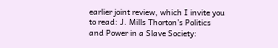earlier joint review, which I invite you to read: J. Mills Thorton’s Politics and Power in a Slave Society: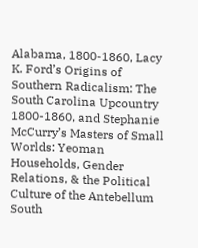Alabama, 1800-1860, Lacy K. Ford’s Origins of Southern Radicalism: The South Carolina Upcountry 1800-1860, and Stephanie McCurry’s Masters of Small Worlds: Yeoman Households, Gender Relations, & the Political Culture of the Antebellum South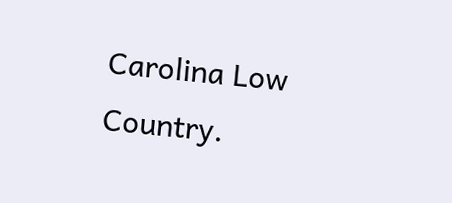Carolina Low Country.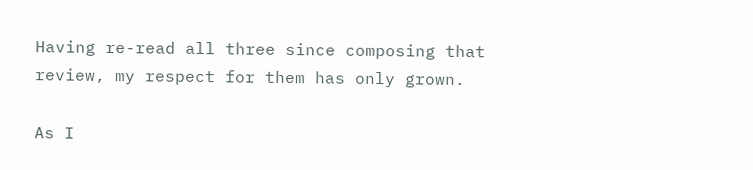Having re-read all three since composing that review, my respect for them has only grown.

As I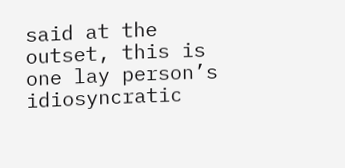said at the outset, this is one lay person’s idiosyncratic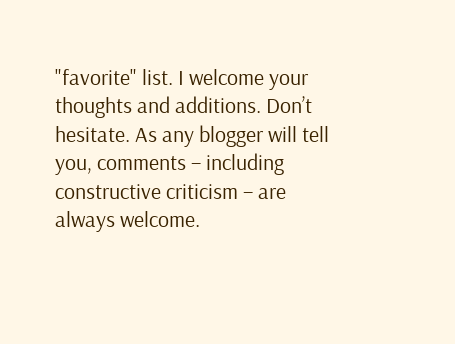"favorite" list. I welcome your thoughts and additions. Don’t hesitate. As any blogger will tell you, comments – including constructive criticism – are always welcome.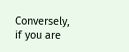Conversely, if you are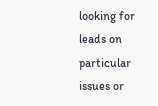looking for leads on particular issues or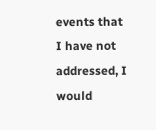events that I have not addressed, I would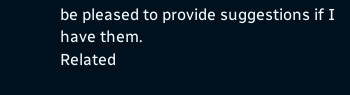be pleased to provide suggestions if I have them.
Related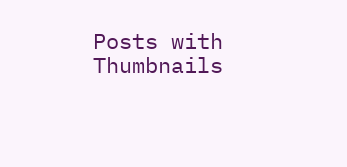Posts with Thumbnails